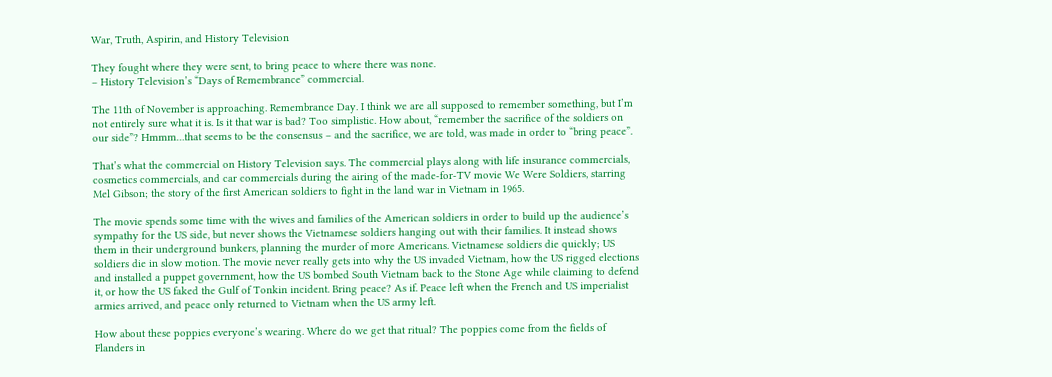War, Truth, Aspirin, and History Television

They fought where they were sent, to bring peace to where there was none.
– History Television’s “Days of Remembrance” commercial.

The 11th of November is approaching. Remembrance Day. I think we are all supposed to remember something, but I’m not entirely sure what it is. Is it that war is bad? Too simplistic. How about, “remember the sacrifice of the soldiers on our side”? Hmmm…that seems to be the consensus – and the sacrifice, we are told, was made in order to “bring peace”.

That’s what the commercial on History Television says. The commercial plays along with life insurance commercials, cosmetics commercials, and car commercials during the airing of the made-for-TV movie We Were Soldiers, starring Mel Gibson; the story of the first American soldiers to fight in the land war in Vietnam in 1965.

The movie spends some time with the wives and families of the American soldiers in order to build up the audience’s sympathy for the US side, but never shows the Vietnamese soldiers hanging out with their families. It instead shows them in their underground bunkers, planning the murder of more Americans. Vietnamese soldiers die quickly; US soldiers die in slow motion. The movie never really gets into why the US invaded Vietnam, how the US rigged elections and installed a puppet government, how the US bombed South Vietnam back to the Stone Age while claiming to defend it, or how the US faked the Gulf of Tonkin incident. Bring peace? As if. Peace left when the French and US imperialist armies arrived, and peace only returned to Vietnam when the US army left.

How about these poppies everyone’s wearing. Where do we get that ritual? The poppies come from the fields of Flanders in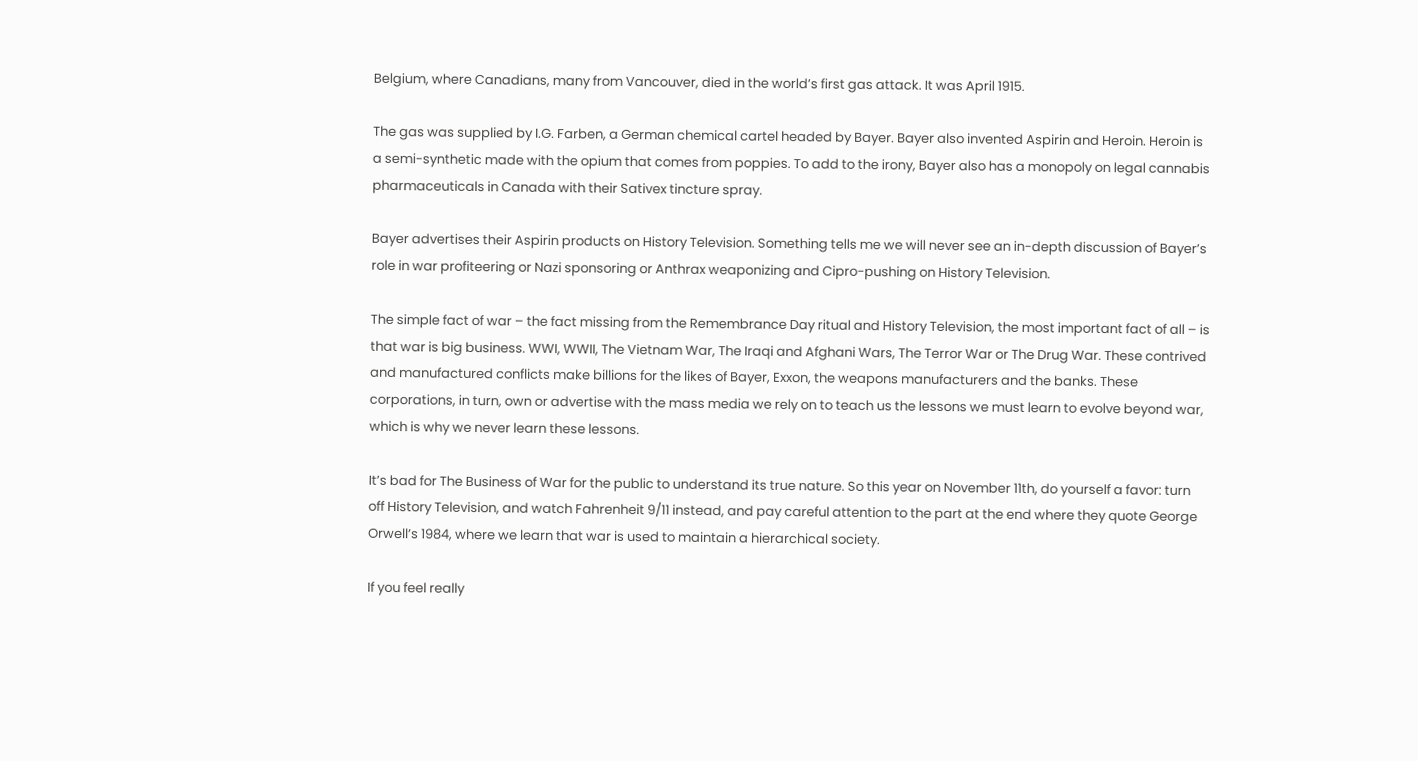Belgium, where Canadians, many from Vancouver, died in the world’s first gas attack. It was April 1915.

The gas was supplied by I.G. Farben, a German chemical cartel headed by Bayer. Bayer also invented Aspirin and Heroin. Heroin is a semi-synthetic made with the opium that comes from poppies. To add to the irony, Bayer also has a monopoly on legal cannabis pharmaceuticals in Canada with their Sativex tincture spray.

Bayer advertises their Aspirin products on History Television. Something tells me we will never see an in-depth discussion of Bayer’s role in war profiteering or Nazi sponsoring or Anthrax weaponizing and Cipro-pushing on History Television.

The simple fact of war – the fact missing from the Remembrance Day ritual and History Television, the most important fact of all – is that war is big business. WWI, WWII, The Vietnam War, The Iraqi and Afghani Wars, The Terror War or The Drug War. These contrived and manufactured conflicts make billions for the likes of Bayer, Exxon, the weapons manufacturers and the banks. These corporations, in turn, own or advertise with the mass media we rely on to teach us the lessons we must learn to evolve beyond war, which is why we never learn these lessons.

It’s bad for The Business of War for the public to understand its true nature. So this year on November 11th, do yourself a favor: turn off History Television, and watch Fahrenheit 9/11 instead, and pay careful attention to the part at the end where they quote George Orwell’s 1984, where we learn that war is used to maintain a hierarchical society.

If you feel really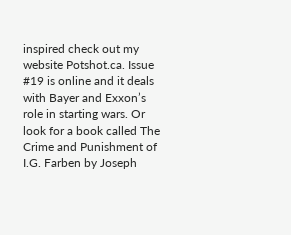inspired check out my website Potshot.ca. Issue #19 is online and it deals with Bayer and Exxon’s role in starting wars. Or look for a book called The Crime and Punishment of I.G. Farben by Joseph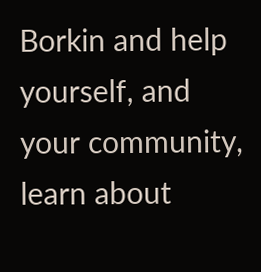Borkin and help yourself, and your community, learn about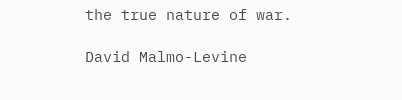the true nature of war.

David Malmo-Levine